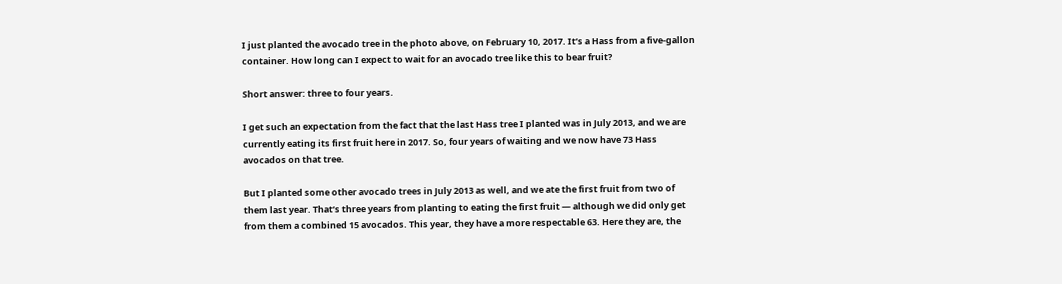I just planted the avocado tree in the photo above, on February 10, 2017. It’s a Hass from a five-gallon container. How long can I expect to wait for an avocado tree like this to bear fruit?

Short answer: three to four years.

I get such an expectation from the fact that the last Hass tree I planted was in July 2013, and we are currently eating its first fruit here in 2017. So, four years of waiting and we now have 73 Hass avocados on that tree.

But I planted some other avocado trees in July 2013 as well, and we ate the first fruit from two of them last year. That’s three years from planting to eating the first fruit — although we did only get from them a combined 15 avocados. This year, they have a more respectable 63. Here they are, the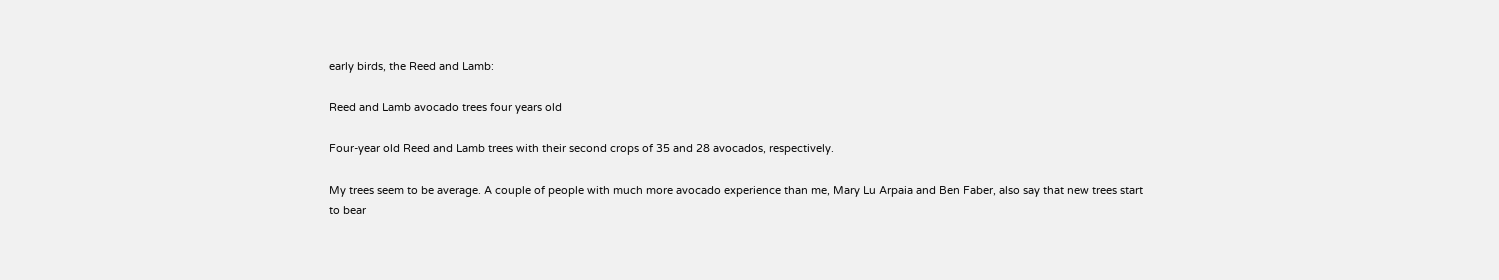early birds, the Reed and Lamb:

Reed and Lamb avocado trees four years old

Four-year old Reed and Lamb trees with their second crops of 35 and 28 avocados, respectively.

My trees seem to be average. A couple of people with much more avocado experience than me, Mary Lu Arpaia and Ben Faber, also say that new trees start to bear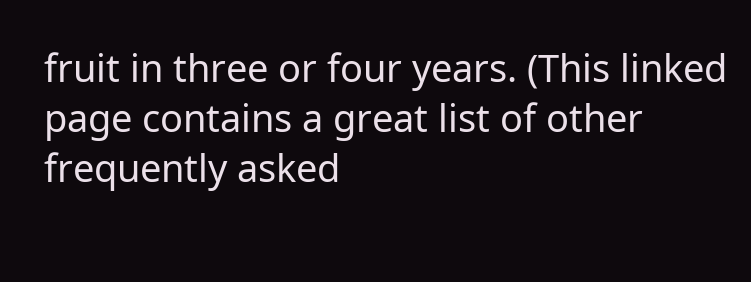fruit in three or four years. (This linked page contains a great list of other frequently asked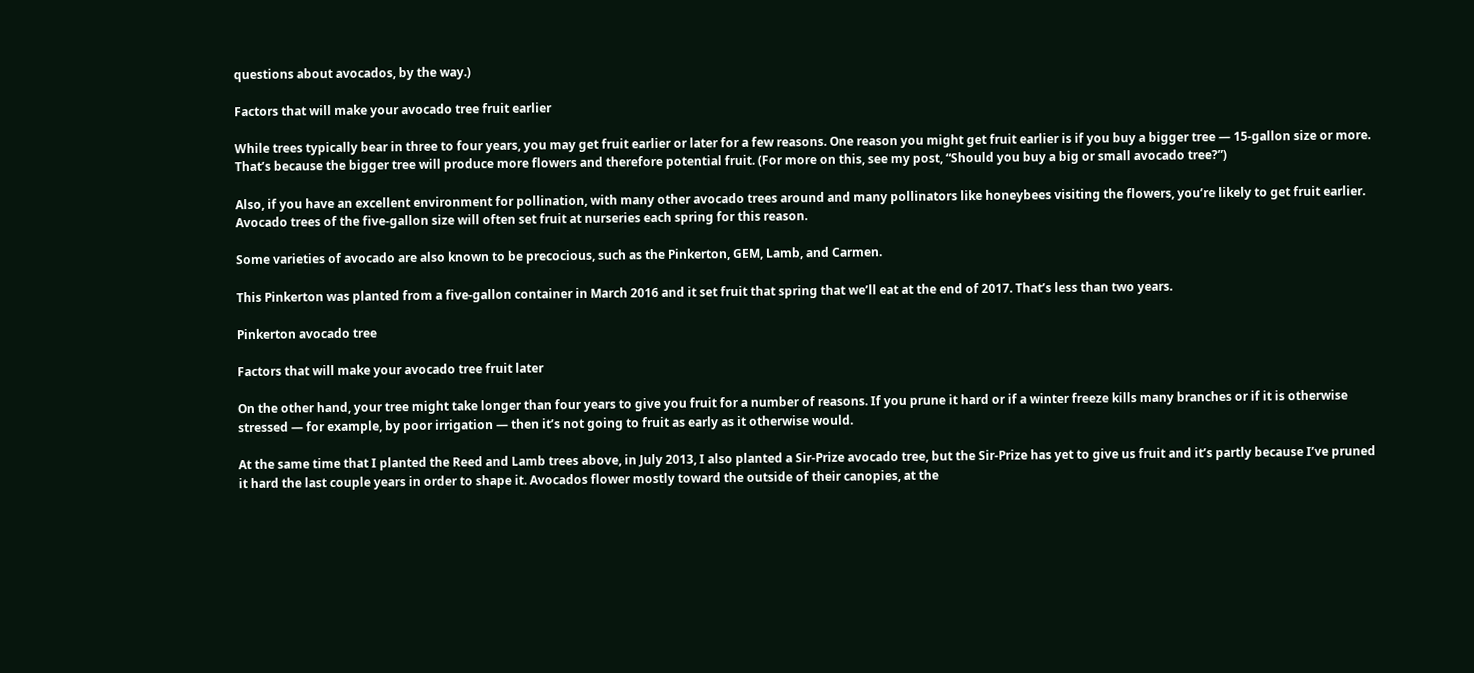questions about avocados, by the way.)

Factors that will make your avocado tree fruit earlier

While trees typically bear in three to four years, you may get fruit earlier or later for a few reasons. One reason you might get fruit earlier is if you buy a bigger tree — 15-gallon size or more. That’s because the bigger tree will produce more flowers and therefore potential fruit. (For more on this, see my post, “Should you buy a big or small avocado tree?”)

Also, if you have an excellent environment for pollination, with many other avocado trees around and many pollinators like honeybees visiting the flowers, you’re likely to get fruit earlier. Avocado trees of the five-gallon size will often set fruit at nurseries each spring for this reason.

Some varieties of avocado are also known to be precocious, such as the Pinkerton, GEM, Lamb, and Carmen.

This Pinkerton was planted from a five-gallon container in March 2016 and it set fruit that spring that we’ll eat at the end of 2017. That’s less than two years.

Pinkerton avocado tree

Factors that will make your avocado tree fruit later

On the other hand, your tree might take longer than four years to give you fruit for a number of reasons. If you prune it hard or if a winter freeze kills many branches or if it is otherwise stressed — for example, by poor irrigation — then it’s not going to fruit as early as it otherwise would.

At the same time that I planted the Reed and Lamb trees above, in July 2013, I also planted a Sir-Prize avocado tree, but the Sir-Prize has yet to give us fruit and it’s partly because I’ve pruned it hard the last couple years in order to shape it. Avocados flower mostly toward the outside of their canopies, at the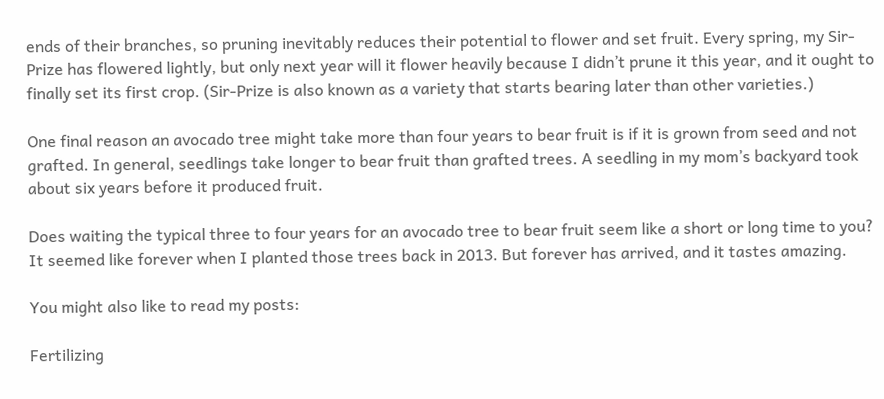ends of their branches, so pruning inevitably reduces their potential to flower and set fruit. Every spring, my Sir-Prize has flowered lightly, but only next year will it flower heavily because I didn’t prune it this year, and it ought to finally set its first crop. (Sir-Prize is also known as a variety that starts bearing later than other varieties.)

One final reason an avocado tree might take more than four years to bear fruit is if it is grown from seed and not grafted. In general, seedlings take longer to bear fruit than grafted trees. A seedling in my mom’s backyard took about six years before it produced fruit.

Does waiting the typical three to four years for an avocado tree to bear fruit seem like a short or long time to you? It seemed like forever when I planted those trees back in 2013. But forever has arrived, and it tastes amazing.

You might also like to read my posts:

Fertilizing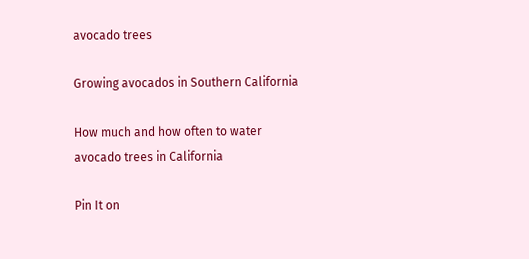avocado trees

Growing avocados in Southern California

How much and how often to water avocado trees in California

Pin It on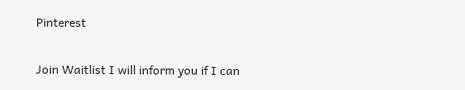Pinterest

Join Waitlist I will inform you if I can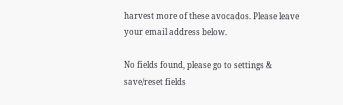harvest more of these avocados. Please leave your email address below.

No fields found, please go to settings & save/reset fields